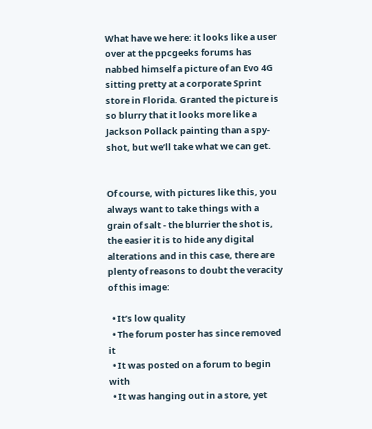What have we here: it looks like a user over at the ppcgeeks forums has nabbed himself a picture of an Evo 4G sitting pretty at a corporate Sprint store in Florida. Granted the picture is so blurry that it looks more like a Jackson Pollack painting than a spy-shot, but we’ll take what we can get.


Of course, with pictures like this, you always want to take things with a grain of salt - the blurrier the shot is, the easier it is to hide any digital alterations and in this case, there are plenty of reasons to doubt the veracity of this image:

  • It’s low quality
  • The forum poster has since removed it
  • It was posted on a forum to begin with
  • It was hanging out in a store, yet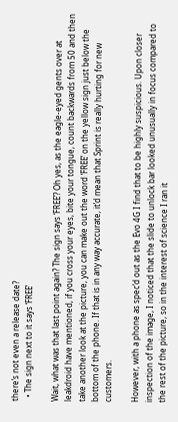there’s not even a release date?
  • The sign next to it says ‘FREE’

Wait, what was that last point again? The sign says ‘FREE’? Oh yes, as the eagle-eyed gents over at leakdroid have mentioned, if you cross your eyes, bite your tongue, count backwards from 50 and then take another look at the picture, you can make out the word ‘FREE’ on the yellow sign just below the bottom of the phone. If that is in any way accurate, it’d mean that Sprint is really hurting for new customers.

However, with a phone as spec’d out as the Evo 4G I find that to be highly suspicious. Upon closer inspection of the image, I noticed that the slide to unlock bar looked unusually in focus compared to the rest of the picture, so in the interest of science I ran it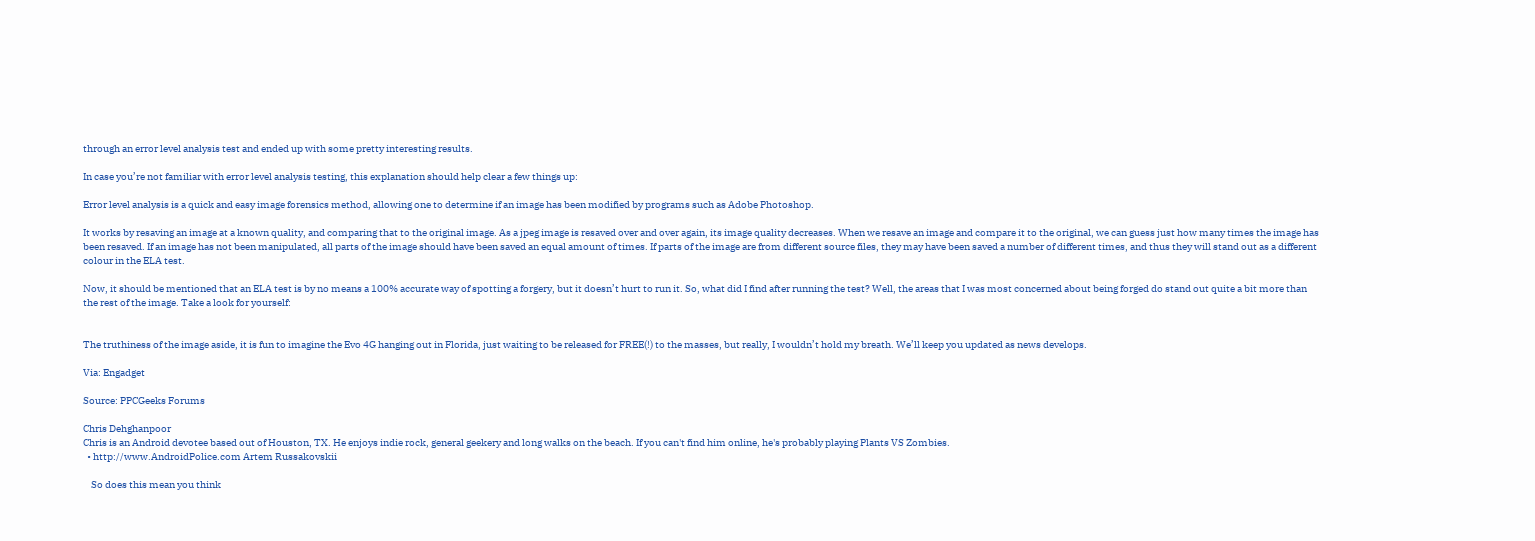through an error level analysis test and ended up with some pretty interesting results.

In case you’re not familiar with error level analysis testing, this explanation should help clear a few things up:

Error level analysis is a quick and easy image forensics method, allowing one to determine if an image has been modified by programs such as Adobe Photoshop.

It works by resaving an image at a known quality, and comparing that to the original image. As a jpeg image is resaved over and over again, its image quality decreases. When we resave an image and compare it to the original, we can guess just how many times the image has been resaved. If an image has not been manipulated, all parts of the image should have been saved an equal amount of times. If parts of the image are from different source files, they may have been saved a number of different times, and thus they will stand out as a different colour in the ELA test.

Now, it should be mentioned that an ELA test is by no means a 100% accurate way of spotting a forgery, but it doesn’t hurt to run it. So, what did I find after running the test? Well, the areas that I was most concerned about being forged do stand out quite a bit more than the rest of the image. Take a look for yourself:


The truthiness of the image aside, it is fun to imagine the Evo 4G hanging out in Florida, just waiting to be released for FREE(!) to the masses, but really, I wouldn’t hold my breath. We’ll keep you updated as news develops.

Via: Engadget

Source: PPCGeeks Forums

Chris Dehghanpoor
Chris is an Android devotee based out of Houston, TX. He enjoys indie rock, general geekery and long walks on the beach. If you can't find him online, he's probably playing Plants VS Zombies.
  • http://www.AndroidPolice.com Artem Russakovskii

    So does this mean you think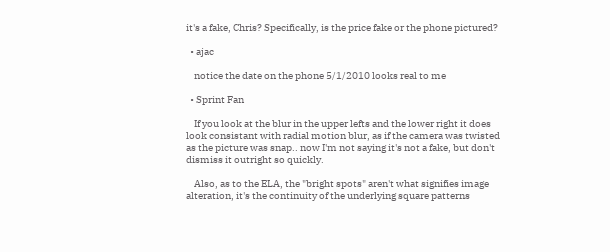it's a fake, Chris? Specifically, is the price fake or the phone pictured?

  • ajac

    notice the date on the phone 5/1/2010 looks real to me

  • Sprint Fan

    If you look at the blur in the upper lefts and the lower right it does look consistant with radial motion blur, as if the camera was twisted as the picture was snap.. now I'm not saying it's not a fake, but don't dismiss it outright so quickly.

    Also, as to the ELA, the "bright spots" aren't what signifies image alteration, it's the continuity of the underlying square patterns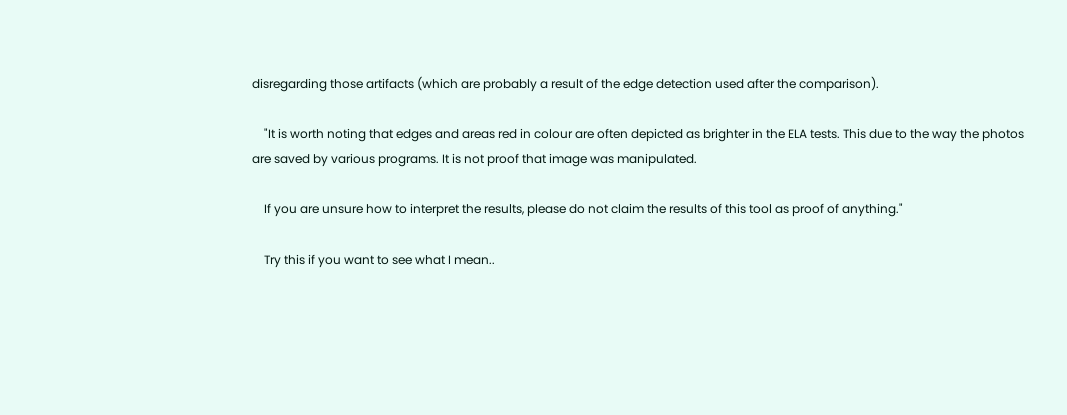disregarding those artifacts (which are probably a result of the edge detection used after the comparison).

    "It is worth noting that edges and areas red in colour are often depicted as brighter in the ELA tests. This due to the way the photos are saved by various programs. It is not proof that image was manipulated.

    If you are unsure how to interpret the results, please do not claim the results of this tool as proof of anything."

    Try this if you want to see what I mean..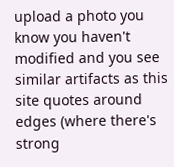upload a photo you know you haven't modified and you see similar artifacts as this site quotes around edges (where there's strong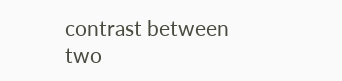contrast between two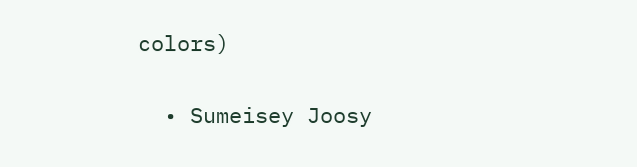colors)


  • Sumeisey Joosy